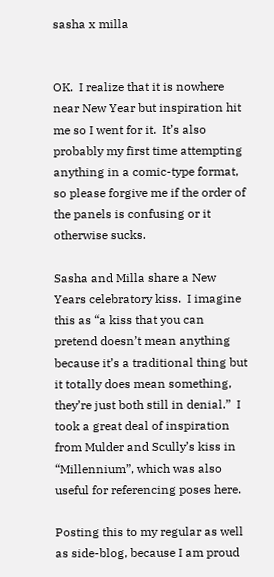sasha x milla


OK.  I realize that it is nowhere near New Year but inspiration hit me so I went for it.  It’s also probably my first time attempting anything in a comic-type format, so please forgive me if the order of the panels is confusing or it otherwise sucks.

Sasha and Milla share a New Years celebratory kiss.  I imagine this as “a kiss that you can pretend doesn’t mean anything because it’s a traditional thing but it totally does mean something, they’re just both still in denial.”  I took a great deal of inspiration from Mulder and Scully’s kiss in “Millennium”, which was also useful for referencing poses here.

Posting this to my regular as well as side-blog, because I am proud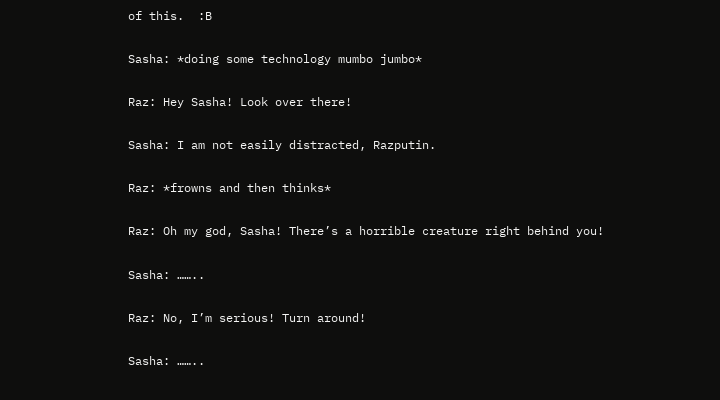of this.  :B

Sasha: *doing some technology mumbo jumbo*

Raz: Hey Sasha! Look over there!

Sasha: I am not easily distracted, Razputin.

Raz: *frowns and then thinks*

Raz: Oh my god, Sasha! There’s a horrible creature right behind you!

Sasha: ……..

Raz: No, I’m serious! Turn around!

Sasha: ……..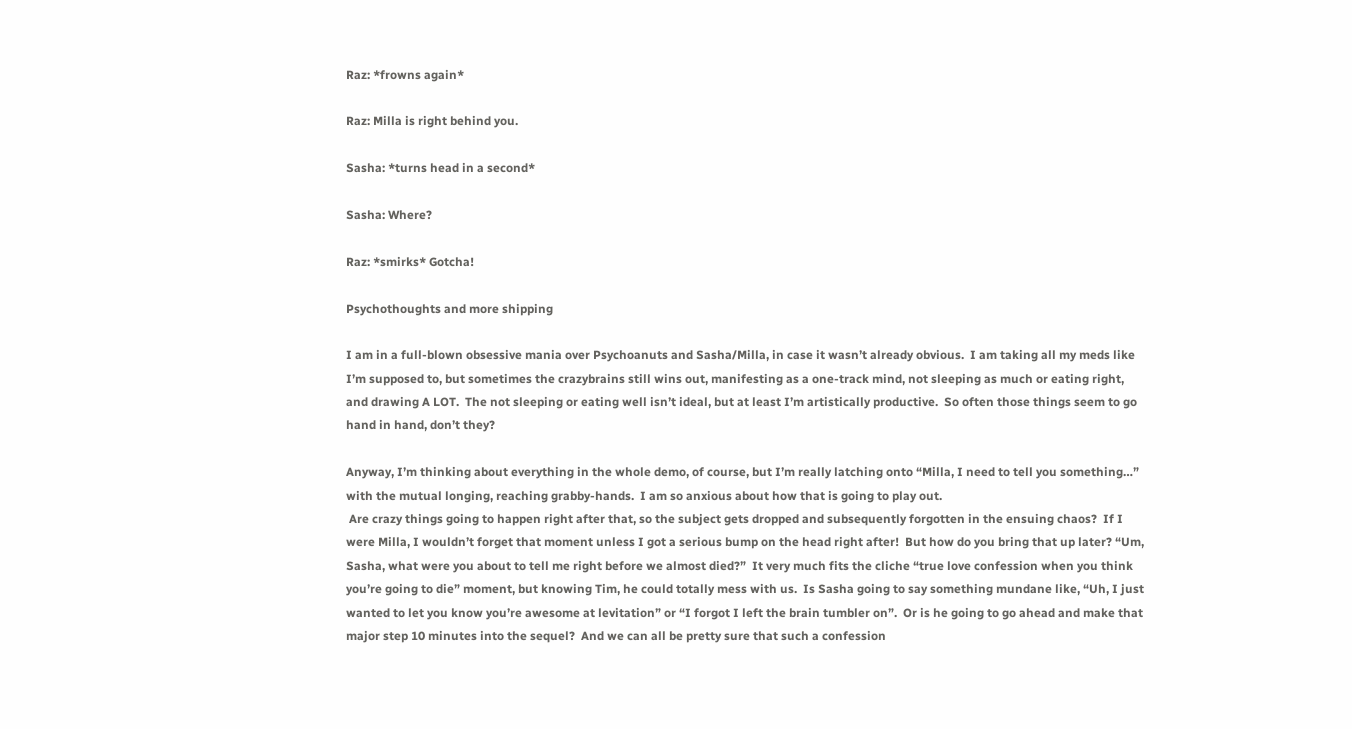Raz: *frowns again*

Raz: Milla is right behind you.

Sasha: *turns head in a second*

Sasha: Where?

Raz: *smirks* Gotcha!

Psychothoughts and more shipping

I am in a full-blown obsessive mania over Psychoanuts and Sasha/Milla, in case it wasn’t already obvious.  I am taking all my meds like I’m supposed to, but sometimes the crazybrains still wins out, manifesting as a one-track mind, not sleeping as much or eating right, and drawing A LOT.  The not sleeping or eating well isn’t ideal, but at least I’m artistically productive.  So often those things seem to go hand in hand, don’t they?

Anyway, I’m thinking about everything in the whole demo, of course, but I’m really latching onto “Milla, I need to tell you something…” with the mutual longing, reaching grabby-hands.  I am so anxious about how that is going to play out.
 Are crazy things going to happen right after that, so the subject gets dropped and subsequently forgotten in the ensuing chaos?  If I were Milla, I wouldn’t forget that moment unless I got a serious bump on the head right after!  But how do you bring that up later? “Um, Sasha, what were you about to tell me right before we almost died?”  It very much fits the cliche “true love confession when you think you’re going to die” moment, but knowing Tim, he could totally mess with us.  Is Sasha going to say something mundane like, “Uh, I just wanted to let you know you’re awesome at levitation” or “I forgot I left the brain tumbler on”.  Or is he going to go ahead and make that major step 10 minutes into the sequel?  And we can all be pretty sure that such a confession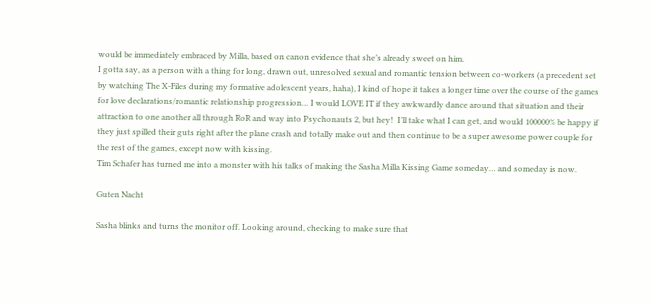would be immediately embraced by Milla, based on canon evidence that she’s already sweet on him.
I gotta say, as a person with a thing for long, drawn out, unresolved sexual and romantic tension between co-workers (a precedent set by watching The X-Files during my formative adolescent years, haha), I kind of hope it takes a longer time over the course of the games for love declarations/romantic relationship progression… I would LOVE IT if they awkwardly dance around that situation and their attraction to one another all through RoR and way into Psychonauts 2, but hey!  I’ll take what I can get, and would 100000% be happy if they just spilled their guts right after the plane crash and totally make out and then continue to be a super awesome power couple for the rest of the games, except now with kissing.
Tim Schafer has turned me into a monster with his talks of making the Sasha Milla Kissing Game someday… and someday is now.

Guten Nacht

Sasha blinks and turns the monitor off. Looking around, checking to make sure that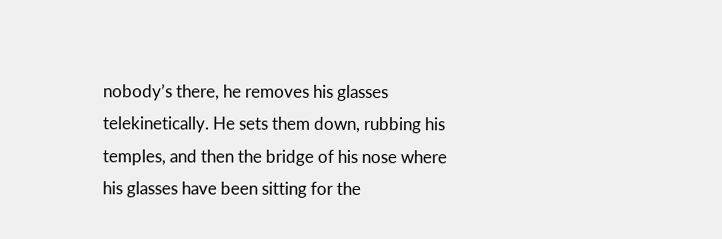nobody’s there, he removes his glasses telekinetically. He sets them down, rubbing his temples, and then the bridge of his nose where his glasses have been sitting for the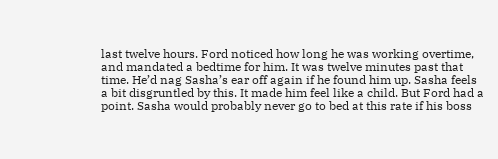last twelve hours. Ford noticed how long he was working overtime, and mandated a bedtime for him. It was twelve minutes past that time. He’d nag Sasha’s ear off again if he found him up. Sasha feels a bit disgruntled by this. It made him feel like a child. But Ford had a point. Sasha would probably never go to bed at this rate if his boss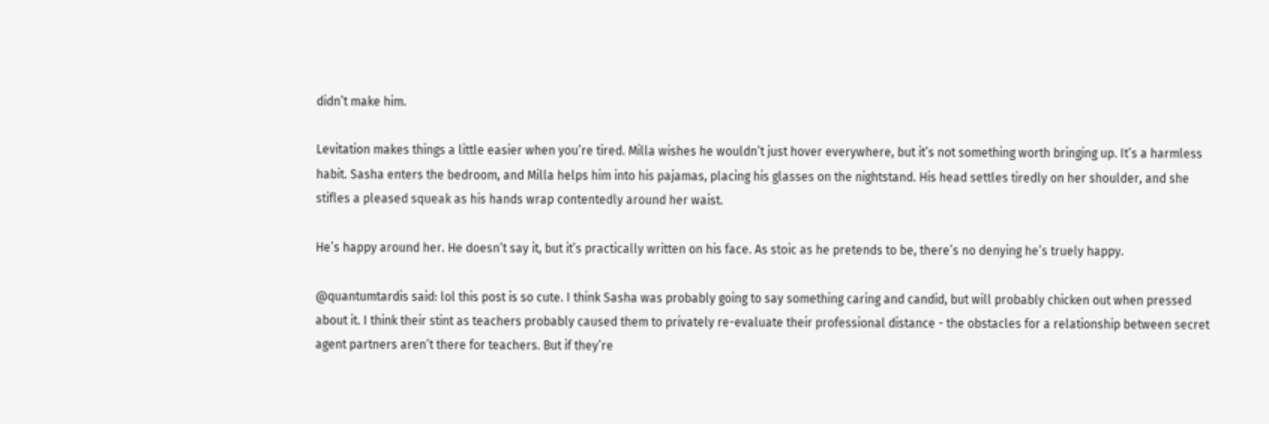didn’t make him.

Levitation makes things a little easier when you’re tired. Milla wishes he wouldn’t just hover everywhere, but it’s not something worth bringing up. It’s a harmless habit. Sasha enters the bedroom, and Milla helps him into his pajamas, placing his glasses on the nightstand. His head settles tiredly on her shoulder, and she stifles a pleased squeak as his hands wrap contentedly around her waist.

He’s happy around her. He doesn’t say it, but it’s practically written on his face. As stoic as he pretends to be, there’s no denying he’s truely happy.

@quantumtardis said: lol this post is so cute. I think Sasha was probably going to say something caring and candid, but will probably chicken out when pressed about it. I think their stint as teachers probably caused them to privately re-evaluate their professional distance - the obstacles for a relationship between secret agent partners aren’t there for teachers. But if they’re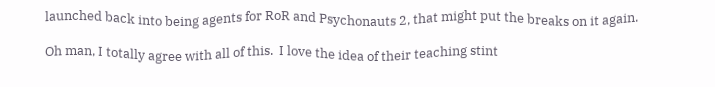launched back into being agents for RoR and Psychonauts 2, that might put the breaks on it again.

Oh man, I totally agree with all of this.  I love the idea of their teaching stint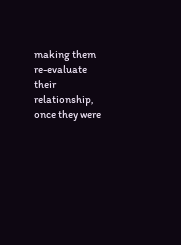making them re-evaluate their relationship, once they were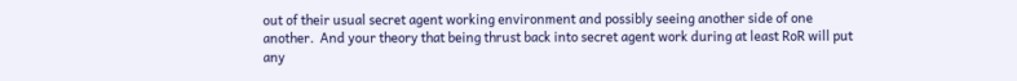out of their usual secret agent working environment and possibly seeing another side of one another.  And your theory that being thrust back into secret agent work during at least RoR will put any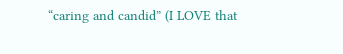“caring and candid” (I LOVE that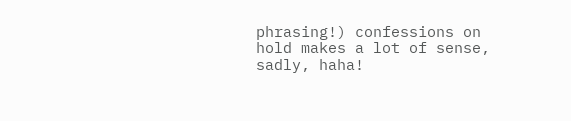phrasing!) confessions on hold makes a lot of sense, sadly, haha!